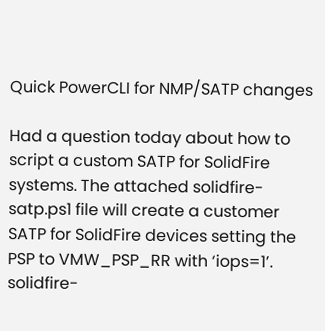Quick PowerCLI for NMP/SATP changes

Had a question today about how to script a custom SATP for SolidFire systems. The attached solidfire-satp.ps1 file will create a customer SATP for SolidFire devices setting the PSP to VMW_PSP_RR with ‘iops=1’. solidfire-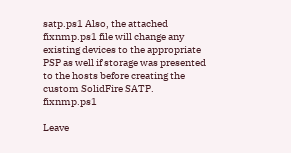satp.ps1 Also, the attached fixnmp.ps1 file will change any existing devices to the appropriate PSP as well if storage was presented to the hosts before creating the custom SolidFire SATP.  fixnmp.ps1

Leave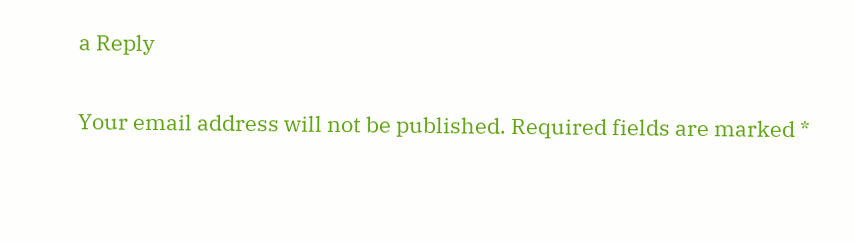a Reply

Your email address will not be published. Required fields are marked *